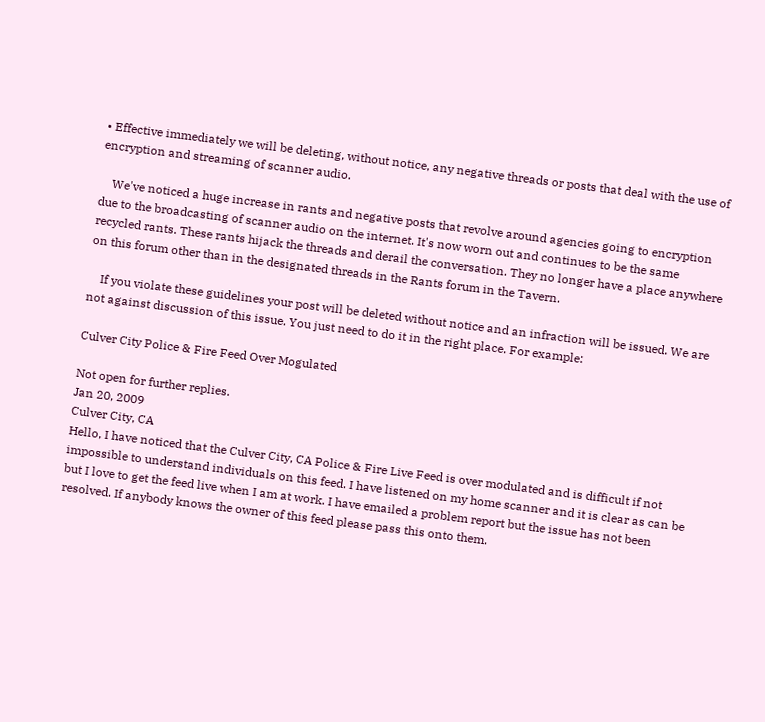• Effective immediately we will be deleting, without notice, any negative threads or posts that deal with the use of encryption and streaming of scanner audio.

    We've noticed a huge increase in rants and negative posts that revolve around agencies going to encryption due to the broadcasting of scanner audio on the internet. It's now worn out and continues to be the same recycled rants. These rants hijack the threads and derail the conversation. They no longer have a place anywhere on this forum other than in the designated threads in the Rants forum in the Tavern.

    If you violate these guidelines your post will be deleted without notice and an infraction will be issued. We are not against discussion of this issue. You just need to do it in the right place. For example:

Culver City Police & Fire Feed Over Mogulated

Not open for further replies.
Jan 20, 2009
Culver City, CA
Hello, I have noticed that the Culver City, CA Police & Fire Live Feed is over modulated and is difficult if not impossible to understand individuals on this feed. I have listened on my home scanner and it is clear as can be but I love to get the feed live when I am at work. I have emailed a problem report but the issue has not been resolved. If anybody knows the owner of this feed please pass this onto them.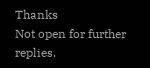Thanks
Not open for further replies.